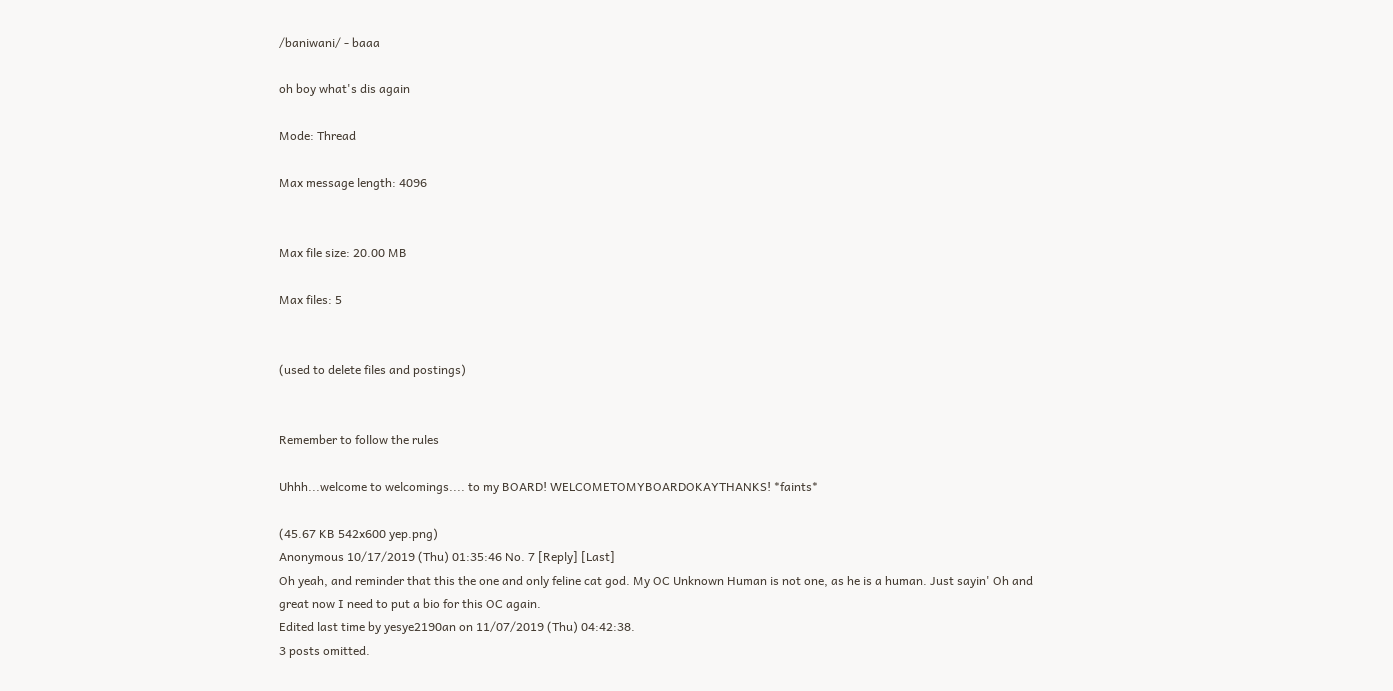/baniwani/ - baaa

oh boy what's dis again

Mode: Thread

Max message length: 4096


Max file size: 20.00 MB

Max files: 5


(used to delete files and postings)


Remember to follow the rules

Uhhh...welcome to welcomings.... to my BOARD! WELCOMETOMYBOARDOKAYTHANKS! *faints*

(45.67 KB 542x600 yep.png)
Anonymous 10/17/2019 (Thu) 01:35:46 No. 7 [Reply] [Last]
Oh yeah, and reminder that this the one and only feline cat god. My OC Unknown Human is not one, as he is a human. Just sayin' Oh and great now I need to put a bio for this OC again.
Edited last time by yesye2190an on 11/07/2019 (Thu) 04:42:38.
3 posts omitted.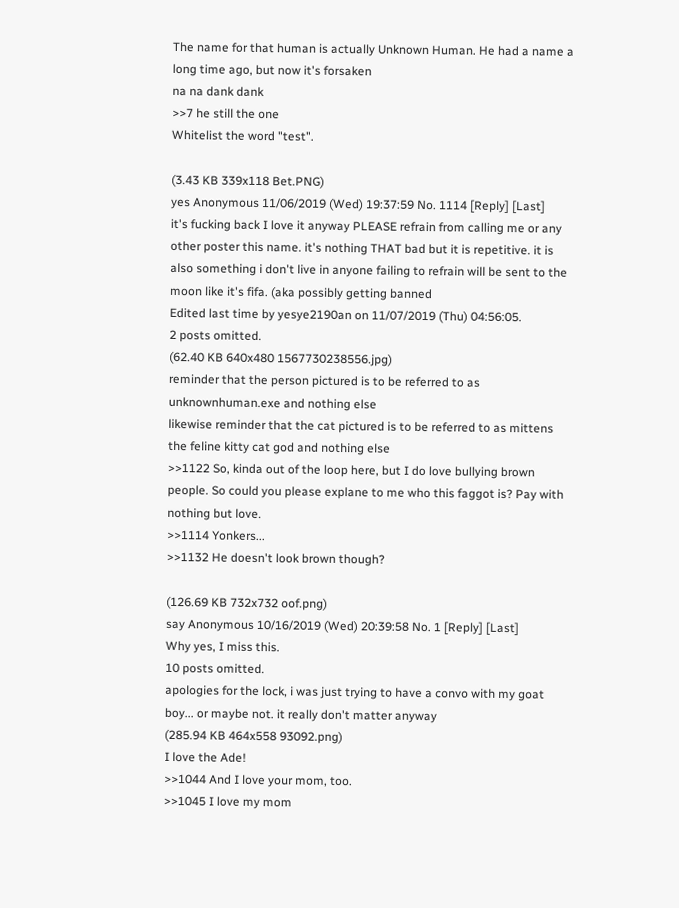The name for that human is actually Unknown Human. He had a name a long time ago, but now it's forsaken
na na dank dank
>>7 he still the one
Whitelist the word "test".

(3.43 KB 339x118 Bet.PNG)
yes Anonymous 11/06/2019 (Wed) 19:37:59 No. 1114 [Reply] [Last]
it's fucking back I love it anyway PLEASE refrain from calling me or any other poster this name. it's nothing THAT bad but it is repetitive. it is also something i don't live in anyone failing to refrain will be sent to the moon like it's fifa. (aka possibly getting banned
Edited last time by yesye2190an on 11/07/2019 (Thu) 04:56:05.
2 posts omitted.
(62.40 KB 640x480 1567730238556.jpg)
reminder that the person pictured is to be referred to as unknownhuman.exe and nothing else
likewise reminder that the cat pictured is to be referred to as mittens the feline kitty cat god and nothing else
>>1122 So, kinda out of the loop here, but I do love bullying brown people. So could you please explane to me who this faggot is? Pay with nothing but love.
>>1114 Yonkers...
>>1132 He doesn't look brown though?

(126.69 KB 732x732 oof.png)
say Anonymous 10/16/2019 (Wed) 20:39:58 No. 1 [Reply] [Last]
Why yes, I miss this.
10 posts omitted.
apologies for the lock, i was just trying to have a convo with my goat boy... or maybe not. it really don't matter anyway
(285.94 KB 464x558 93092.png)
I love the Ade!
>>1044 And I love your mom, too.
>>1045 I love my mom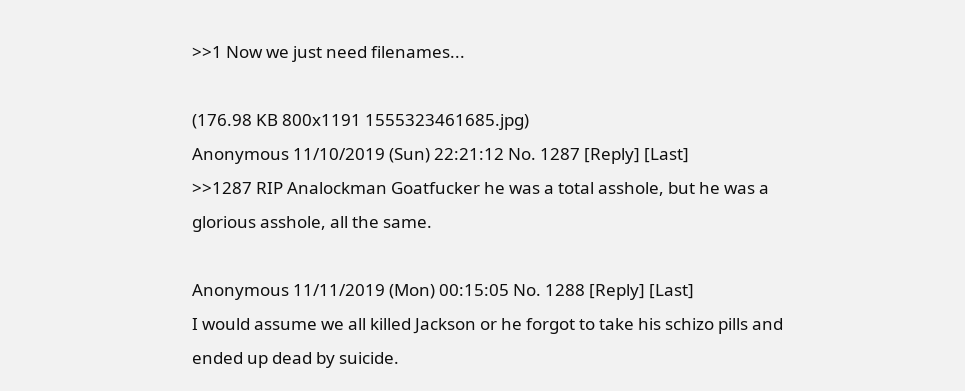>>1 Now we just need filenames...

(176.98 KB 800x1191 1555323461685.jpg)
Anonymous 11/10/2019 (Sun) 22:21:12 No. 1287 [Reply] [Last]
>>1287 RIP Analockman Goatfucker he was a total asshole, but he was a glorious asshole, all the same.

Anonymous 11/11/2019 (Mon) 00:15:05 No. 1288 [Reply] [Last]
I would assume we all killed Jackson or he forgot to take his schizo pills and ended up dead by suicide.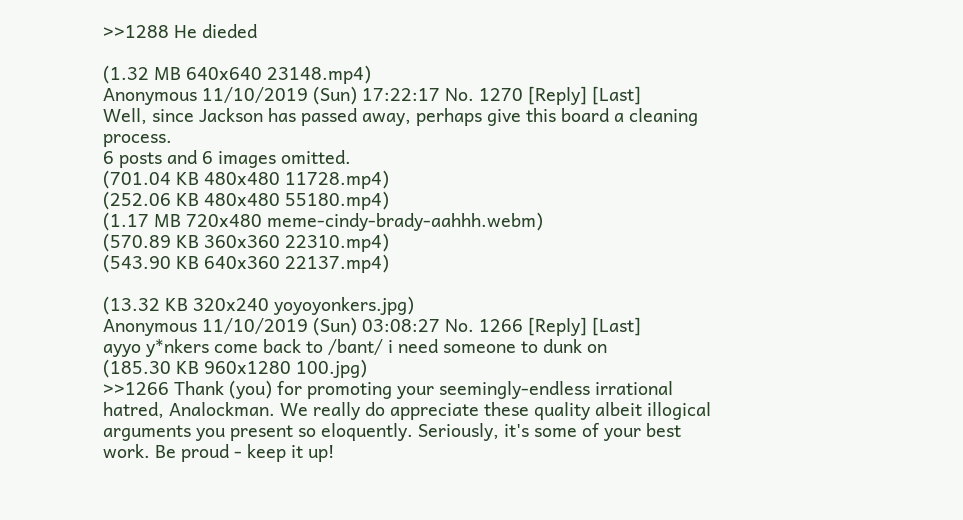>>1288 He dieded

(1.32 MB 640x640 23148.mp4)
Anonymous 11/10/2019 (Sun) 17:22:17 No. 1270 [Reply] [Last]
Well, since Jackson has passed away, perhaps give this board a cleaning process.
6 posts and 6 images omitted.
(701.04 KB 480x480 11728.mp4)
(252.06 KB 480x480 55180.mp4)
(1.17 MB 720x480 meme-cindy-brady-aahhh.webm)
(570.89 KB 360x360 22310.mp4)
(543.90 KB 640x360 22137.mp4)

(13.32 KB 320x240 yoyoyonkers.jpg)
Anonymous 11/10/2019 (Sun) 03:08:27 No. 1266 [Reply] [Last]
ayyo y*nkers come back to /bant/ i need someone to dunk on
(185.30 KB 960x1280 100.jpg)
>>1266 Thank (you) for promoting your seemingly-endless irrational hatred, Analockman. We really do appreciate these quality albeit illogical arguments you present so eloquently. Seriously, it's some of your best work. Be proud - keep it up!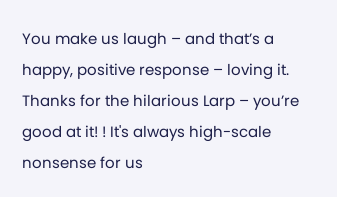You make us laugh – and that’s a happy, positive response – loving it. Thanks for the hilarious Larp – you’re good at it! ! It's always high-scale nonsense for us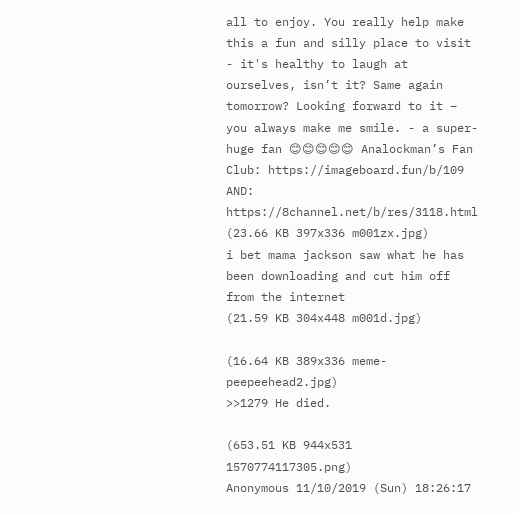all to enjoy. You really help make this a fun and silly place to visit - it's healthy to laugh at ourselves, isn’t it? Same again tomorrow? Looking forward to it – you always make me smile. - a super-huge fan 😊😊😊😊😊 Analockman’s Fan Club: https://imageboard.fun/b/109 AND: https://8channel.net/b/res/3118.html
(23.66 KB 397x336 m001zx.jpg)
i bet mama jackson saw what he has been downloading and cut him off from the internet
(21.59 KB 304x448 m001d.jpg)

(16.64 KB 389x336 meme-peepeehead2.jpg)
>>1279 He died.

(653.51 KB 944x531 1570774117305.png)
Anonymous 11/10/2019 (Sun) 18:26:17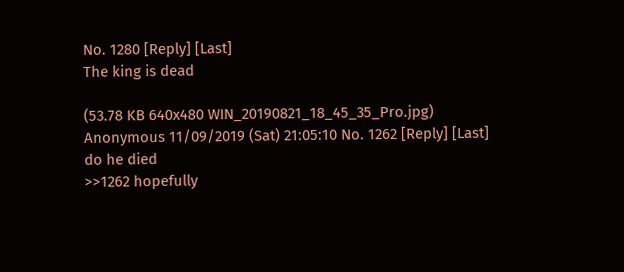No. 1280 [Reply] [Last]
The king is dead

(53.78 KB 640x480 WIN_20190821_18_45_35_Pro.jpg)
Anonymous 11/09/2019 (Sat) 21:05:10 No. 1262 [Reply] [Last]
do he died
>>1262 hopefully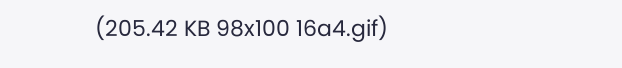(205.42 KB 98x100 16a4.gif)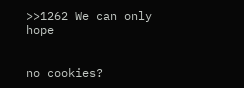>>1262 We can only hope


no cookies?